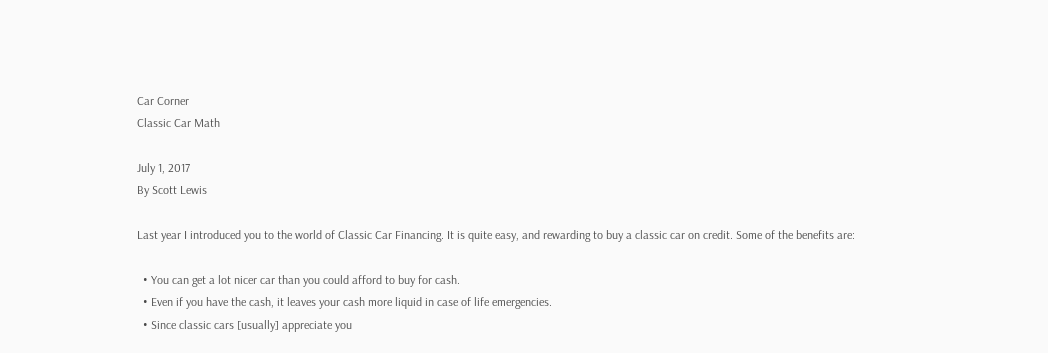Car Corner
Classic Car Math

July 1, 2017
By Scott Lewis

Last year I introduced you to the world of Classic Car Financing. It is quite easy, and rewarding to buy a classic car on credit. Some of the benefits are:

  • You can get a lot nicer car than you could afford to buy for cash.
  • Even if you have the cash, it leaves your cash more liquid in case of life emergencies.
  • Since classic cars [usually] appreciate you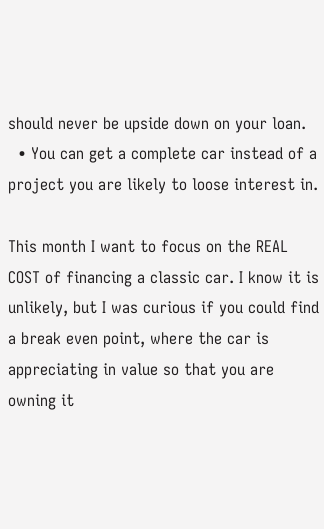should never be upside down on your loan.
  • You can get a complete car instead of a project you are likely to loose interest in.

This month I want to focus on the REAL COST of financing a classic car. I know it is unlikely, but I was curious if you could find a break even point, where the car is appreciating in value so that you are owning it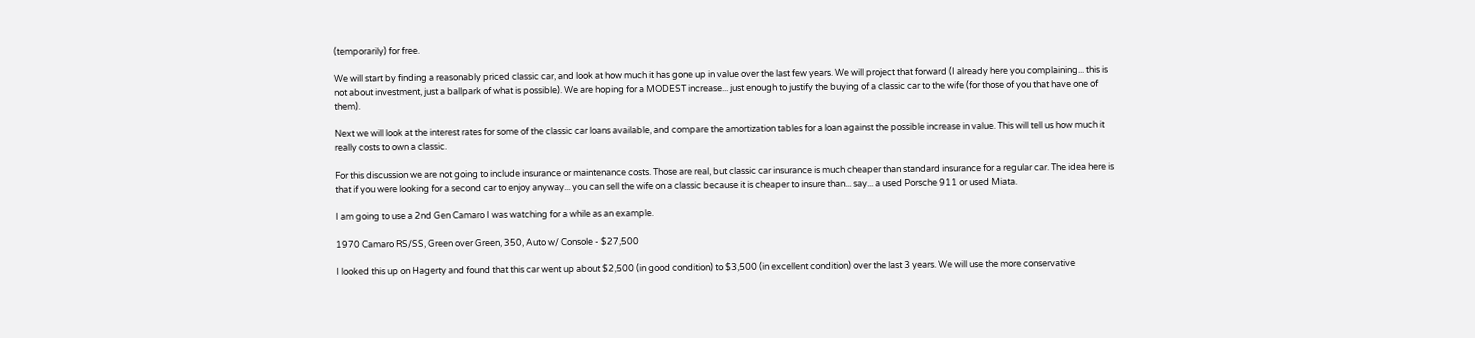(temporarily) for free.

We will start by finding a reasonably priced classic car, and look at how much it has gone up in value over the last few years. We will project that forward (I already here you complaining... this is not about investment, just a ballpark of what is possible). We are hoping for a MODEST increase... just enough to justify the buying of a classic car to the wife (for those of you that have one of them).

Next we will look at the interest rates for some of the classic car loans available, and compare the amortization tables for a loan against the possible increase in value. This will tell us how much it really costs to own a classic.

For this discussion we are not going to include insurance or maintenance costs. Those are real, but classic car insurance is much cheaper than standard insurance for a regular car. The idea here is that if you were looking for a second car to enjoy anyway... you can sell the wife on a classic because it is cheaper to insure than... say... a used Porsche 911 or used Miata.

I am going to use a 2nd Gen Camaro I was watching for a while as an example.

1970 Camaro RS/SS, Green over Green, 350, Auto w/ Console - $27,500

I looked this up on Hagerty and found that this car went up about $2,500 (in good condition) to $3,500 (in excellent condition) over the last 3 years. We will use the more conservative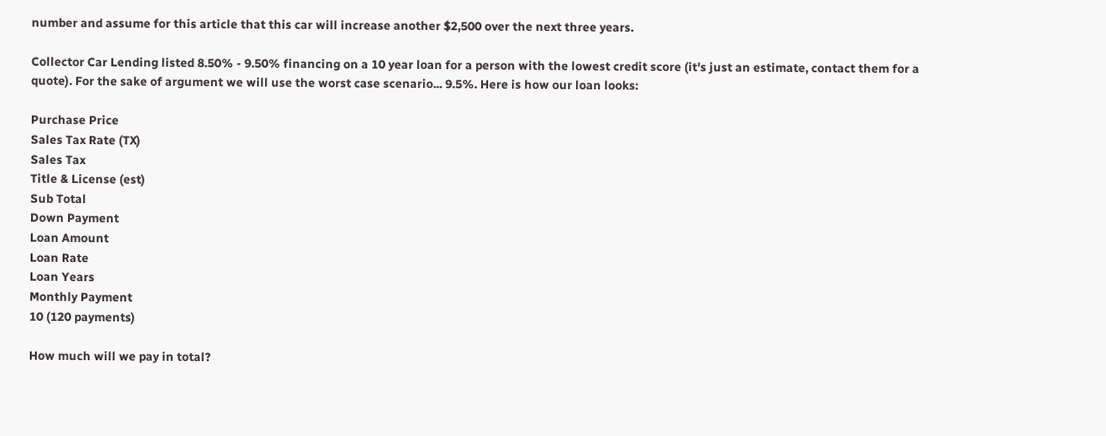number and assume for this article that this car will increase another $2,500 over the next three years.

Collector Car Lending listed 8.50% - 9.50% financing on a 10 year loan for a person with the lowest credit score (it's just an estimate, contact them for a quote). For the sake of argument we will use the worst case scenario... 9.5%. Here is how our loan looks:

Purchase Price
Sales Tax Rate (TX)
Sales Tax
Title & License (est)
Sub Total
Down Payment
Loan Amount
Loan Rate
Loan Years
Monthly Payment
10 (120 payments)

How much will we pay in total?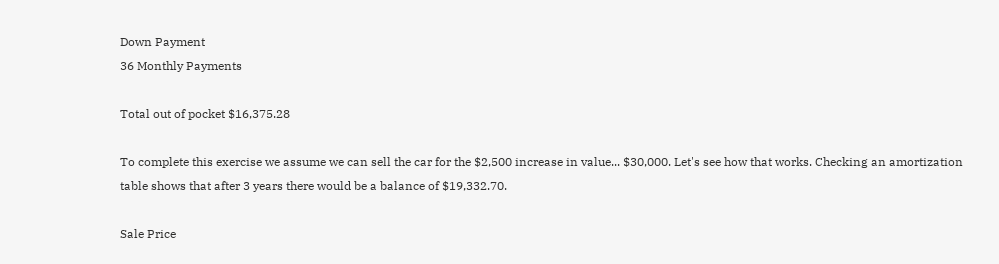Down Payment
36 Monthly Payments

Total out of pocket $16,375.28

To complete this exercise we assume we can sell the car for the $2,500 increase in value... $30,000. Let's see how that works. Checking an amortization table shows that after 3 years there would be a balance of $19,332.70.

Sale Price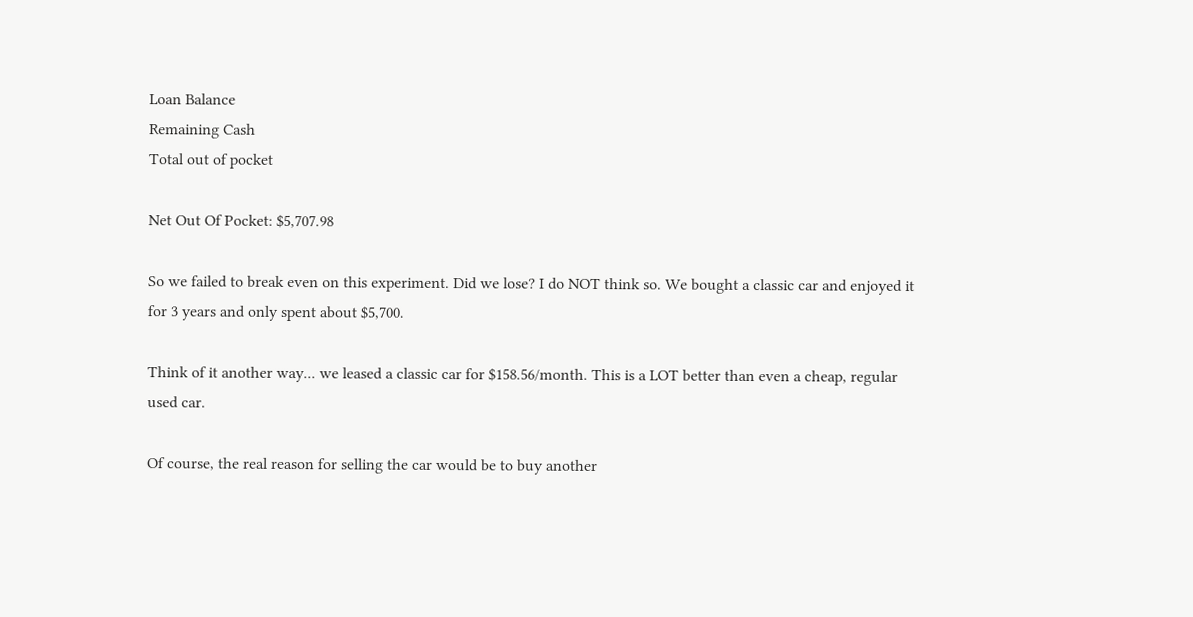Loan Balance
Remaining Cash
Total out of pocket

Net Out Of Pocket: $5,707.98

So we failed to break even on this experiment. Did we lose? I do NOT think so. We bought a classic car and enjoyed it for 3 years and only spent about $5,700.

Think of it another way... we leased a classic car for $158.56/month. This is a LOT better than even a cheap, regular used car.

Of course, the real reason for selling the car would be to buy another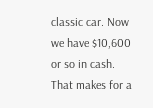classic car. Now we have $10,600 or so in cash. That makes for a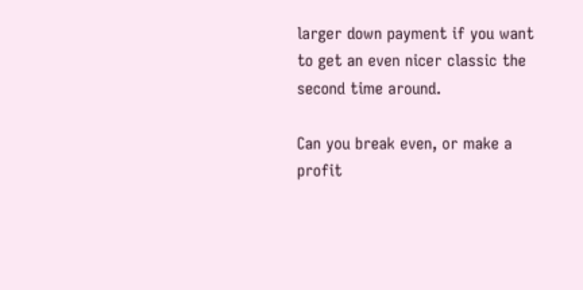larger down payment if you want to get an even nicer classic the second time around.

Can you break even, or make a profit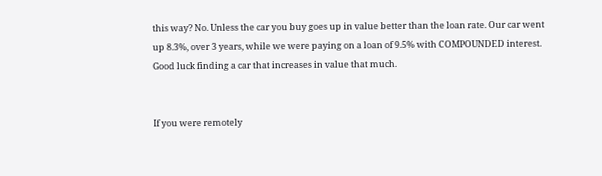this way? No. Unless the car you buy goes up in value better than the loan rate. Our car went up 8.3%, over 3 years, while we were paying on a loan of 9.5% with COMPOUNDED interest. Good luck finding a car that increases in value that much.


If you were remotely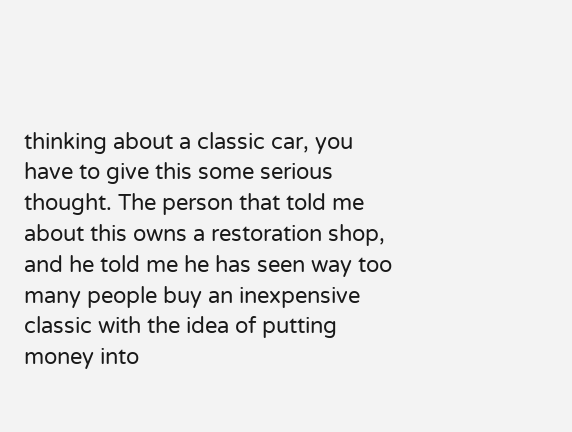thinking about a classic car, you have to give this some serious thought. The person that told me about this owns a restoration shop, and he told me he has seen way too many people buy an inexpensive classic with the idea of putting money into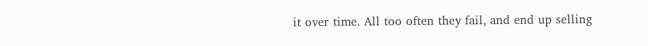it over time. All too often they fail, and end up selling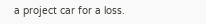a project car for a loss.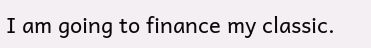I am going to finance my classic.